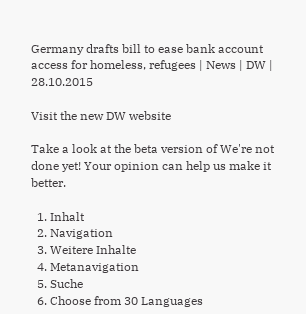Germany drafts bill to ease bank account access for homeless, refugees | News | DW | 28.10.2015

Visit the new DW website

Take a look at the beta version of We're not done yet! Your opinion can help us make it better.

  1. Inhalt
  2. Navigation
  3. Weitere Inhalte
  4. Metanavigation
  5. Suche
  6. Choose from 30 Languages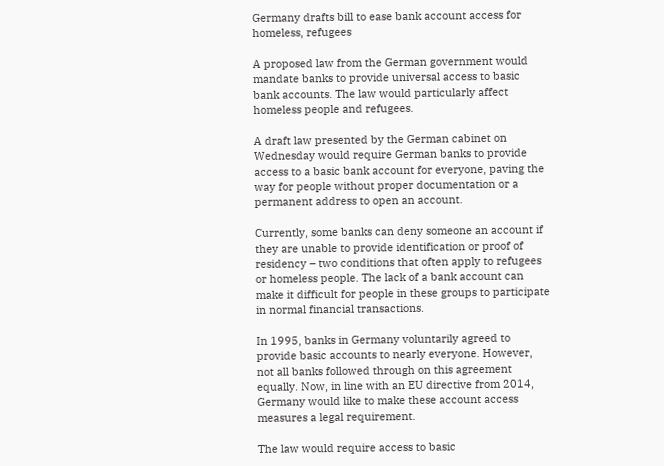Germany drafts bill to ease bank account access for homeless, refugees

A proposed law from the German government would mandate banks to provide universal access to basic bank accounts. The law would particularly affect homeless people and refugees.

A draft law presented by the German cabinet on Wednesday would require German banks to provide access to a basic bank account for everyone, paving the way for people without proper documentation or a permanent address to open an account.

Currently, some banks can deny someone an account if they are unable to provide identification or proof of residency – two conditions that often apply to refugees or homeless people. The lack of a bank account can make it difficult for people in these groups to participate in normal financial transactions.

In 1995, banks in Germany voluntarily agreed to provide basic accounts to nearly everyone. However, not all banks followed through on this agreement equally. Now, in line with an EU directive from 2014, Germany would like to make these account access measures a legal requirement.

The law would require access to basic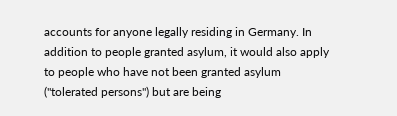accounts for anyone legally residing in Germany. In addition to people granted asylum, it would also apply to people who have not been granted asylum ("tolerated persons") but are being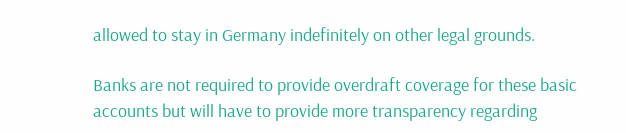allowed to stay in Germany indefinitely on other legal grounds.

Banks are not required to provide overdraft coverage for these basic accounts but will have to provide more transparency regarding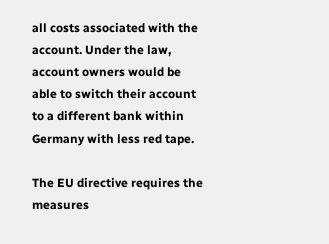all costs associated with the account. Under the law, account owners would be able to switch their account to a different bank within Germany with less red tape.

The EU directive requires the measures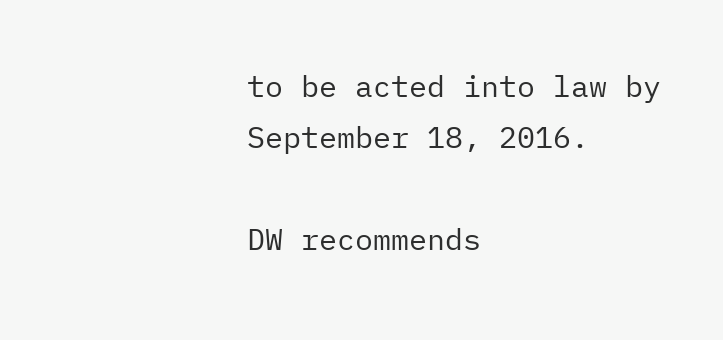to be acted into law by September 18, 2016.

DW recommends